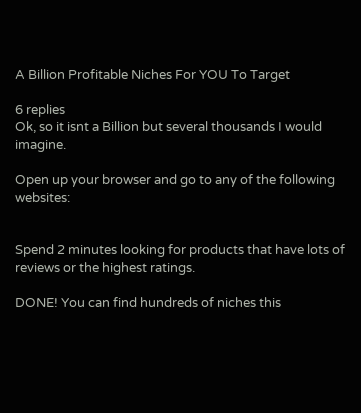A Billion Profitable Niches For YOU To Target

6 replies
Ok, so it isnt a Billion but several thousands I would imagine.

Open up your browser and go to any of the following websites:


Spend 2 minutes looking for products that have lots of reviews or the highest ratings.

DONE! You can find hundreds of niches this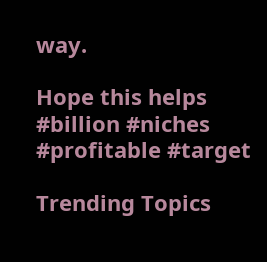way.

Hope this helps
#billion #niches #profitable #target

Trending Topics